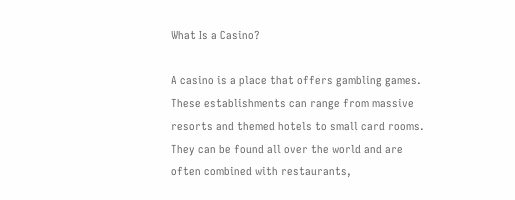What Is a Casino?

A casino is a place that offers gambling games. These establishments can range from massive resorts and themed hotels to small card rooms. They can be found all over the world and are often combined with restaurants,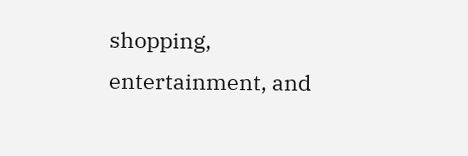shopping, entertainment, and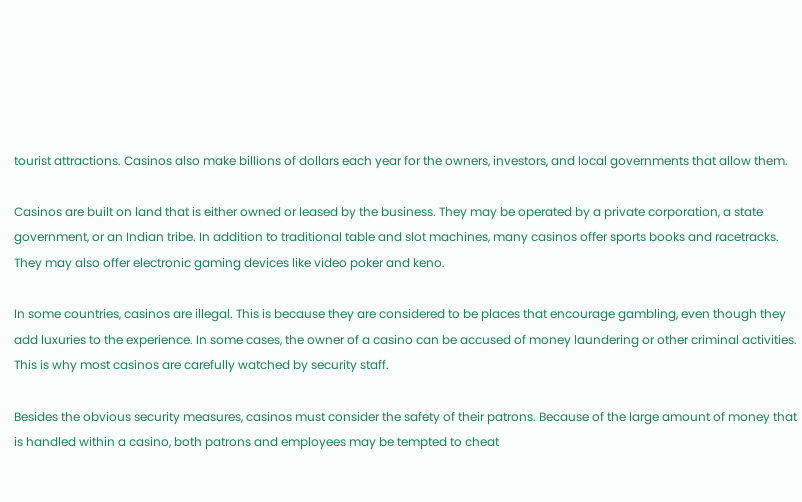tourist attractions. Casinos also make billions of dollars each year for the owners, investors, and local governments that allow them.

Casinos are built on land that is either owned or leased by the business. They may be operated by a private corporation, a state government, or an Indian tribe. In addition to traditional table and slot machines, many casinos offer sports books and racetracks. They may also offer electronic gaming devices like video poker and keno.

In some countries, casinos are illegal. This is because they are considered to be places that encourage gambling, even though they add luxuries to the experience. In some cases, the owner of a casino can be accused of money laundering or other criminal activities. This is why most casinos are carefully watched by security staff.

Besides the obvious security measures, casinos must consider the safety of their patrons. Because of the large amount of money that is handled within a casino, both patrons and employees may be tempted to cheat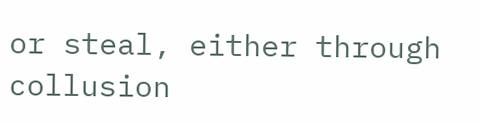or steal, either through collusion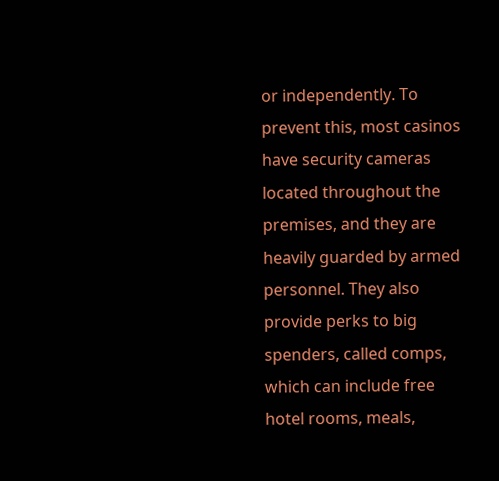or independently. To prevent this, most casinos have security cameras located throughout the premises, and they are heavily guarded by armed personnel. They also provide perks to big spenders, called comps, which can include free hotel rooms, meals,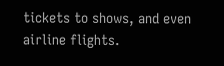tickets to shows, and even airline flights.